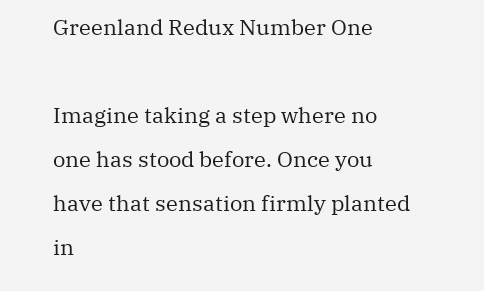Greenland Redux Number One

Imagine taking a step where no one has stood before. Once you have that sensation firmly planted in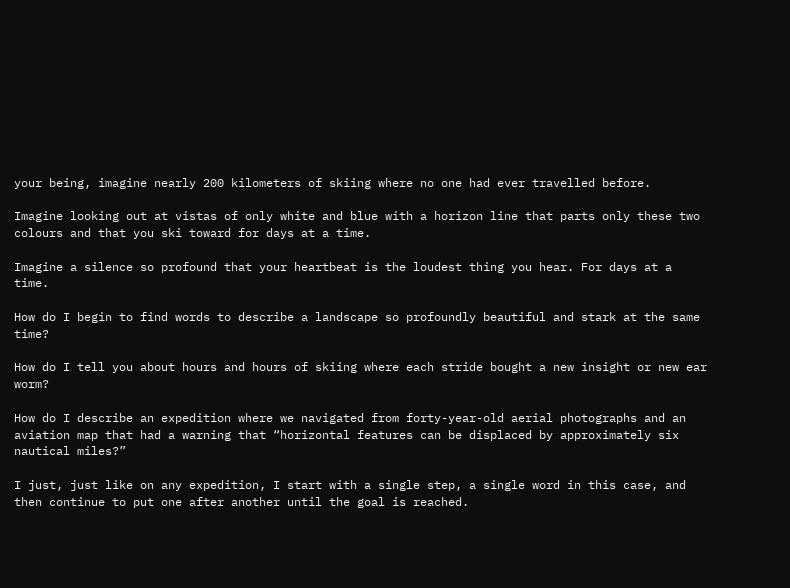your being, imagine nearly 200 kilometers of skiing where no one had ever travelled before.

Imagine looking out at vistas of only white and blue with a horizon line that parts only these two colours and that you ski toward for days at a time.

Imagine a silence so profound that your heartbeat is the loudest thing you hear. For days at a time.

How do I begin to find words to describe a landscape so profoundly beautiful and stark at the same time?

How do I tell you about hours and hours of skiing where each stride bought a new insight or new ear worm?

How do I describe an expedition where we navigated from forty-year-old aerial photographs and an aviation map that had a warning that “horizontal features can be displaced by approximately six nautical miles?”

I just, just like on any expedition, I start with a single step, a single word in this case, and then continue to put one after another until the goal is reached.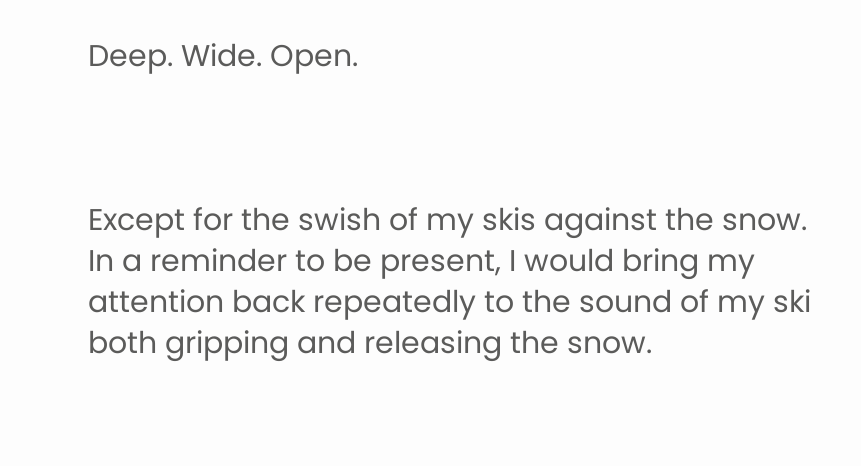Deep. Wide. Open.



Except for the swish of my skis against the snow. In a reminder to be present, I would bring my attention back repeatedly to the sound of my ski both gripping and releasing the snow.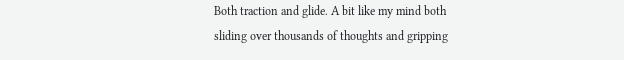Both traction and glide. A bit like my mind both sliding over thousands of thoughts and gripping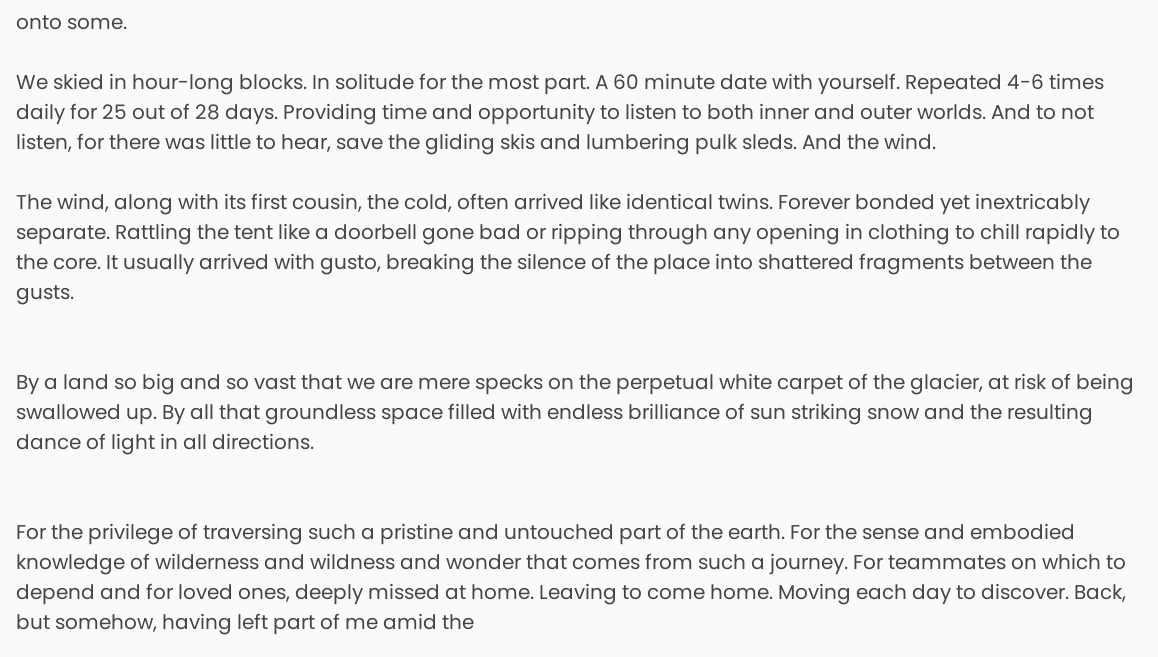onto some.

We skied in hour-long blocks. In solitude for the most part. A 60 minute date with yourself. Repeated 4-6 times daily for 25 out of 28 days. Providing time and opportunity to listen to both inner and outer worlds. And to not listen, for there was little to hear, save the gliding skis and lumbering pulk sleds. And the wind.

The wind, along with its first cousin, the cold, often arrived like identical twins. Forever bonded yet inextricably separate. Rattling the tent like a doorbell gone bad or ripping through any opening in clothing to chill rapidly to the core. It usually arrived with gusto, breaking the silence of the place into shattered fragments between the gusts.


By a land so big and so vast that we are mere specks on the perpetual white carpet of the glacier, at risk of being swallowed up. By all that groundless space filled with endless brilliance of sun striking snow and the resulting dance of light in all directions.


For the privilege of traversing such a pristine and untouched part of the earth. For the sense and embodied knowledge of wilderness and wildness and wonder that comes from such a journey. For teammates on which to depend and for loved ones, deeply missed at home. Leaving to come home. Moving each day to discover. Back, but somehow, having left part of me amid the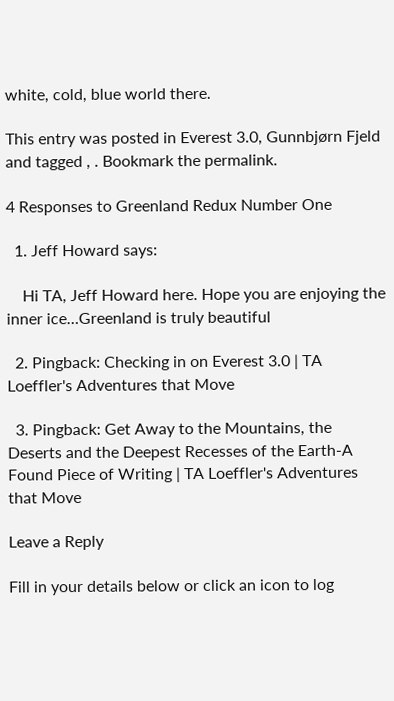white, cold, blue world there.

This entry was posted in Everest 3.0, Gunnbjørn Fjeld and tagged , . Bookmark the permalink.

4 Responses to Greenland Redux Number One

  1. Jeff Howard says:

    Hi TA, Jeff Howard here. Hope you are enjoying the inner ice…Greenland is truly beautiful

  2. Pingback: Checking in on Everest 3.0 | TA Loeffler's Adventures that Move

  3. Pingback: Get Away to the Mountains, the Deserts and the Deepest Recesses of the Earth-A Found Piece of Writing | TA Loeffler's Adventures that Move

Leave a Reply

Fill in your details below or click an icon to log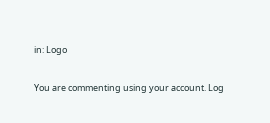in: Logo

You are commenting using your account. Log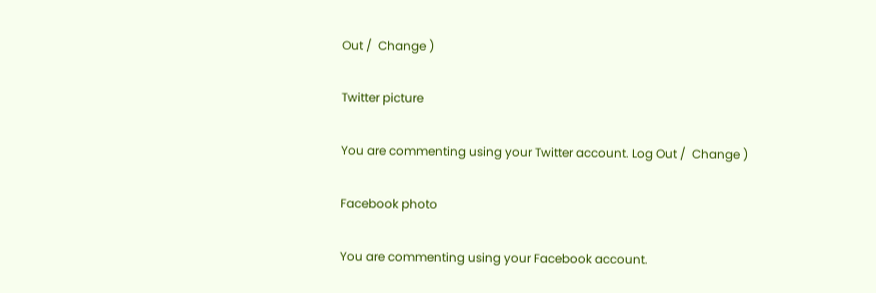Out /  Change )

Twitter picture

You are commenting using your Twitter account. Log Out /  Change )

Facebook photo

You are commenting using your Facebook account.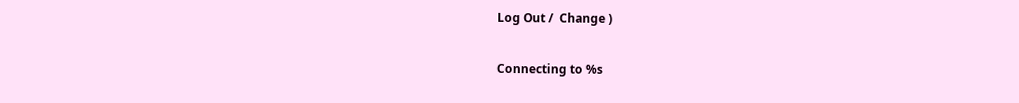Log Out /  Change )

Connecting to %s